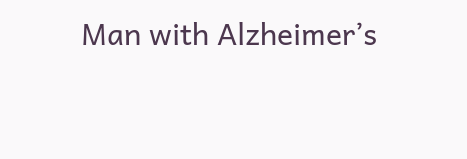Man with Alzheimer’s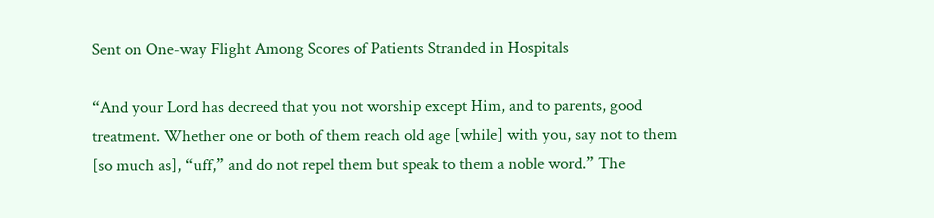Sent on One-way Flight Among Scores of Patients Stranded in Hospitals

“And your Lord has decreed that you not worship except Him, and to parents, good treatment. Whether one or both of them reach old age [while] with you, say not to them [so much as], “uff,” and do not repel them but speak to them a noble word.” The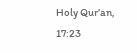Holy Qur’an, 17:23